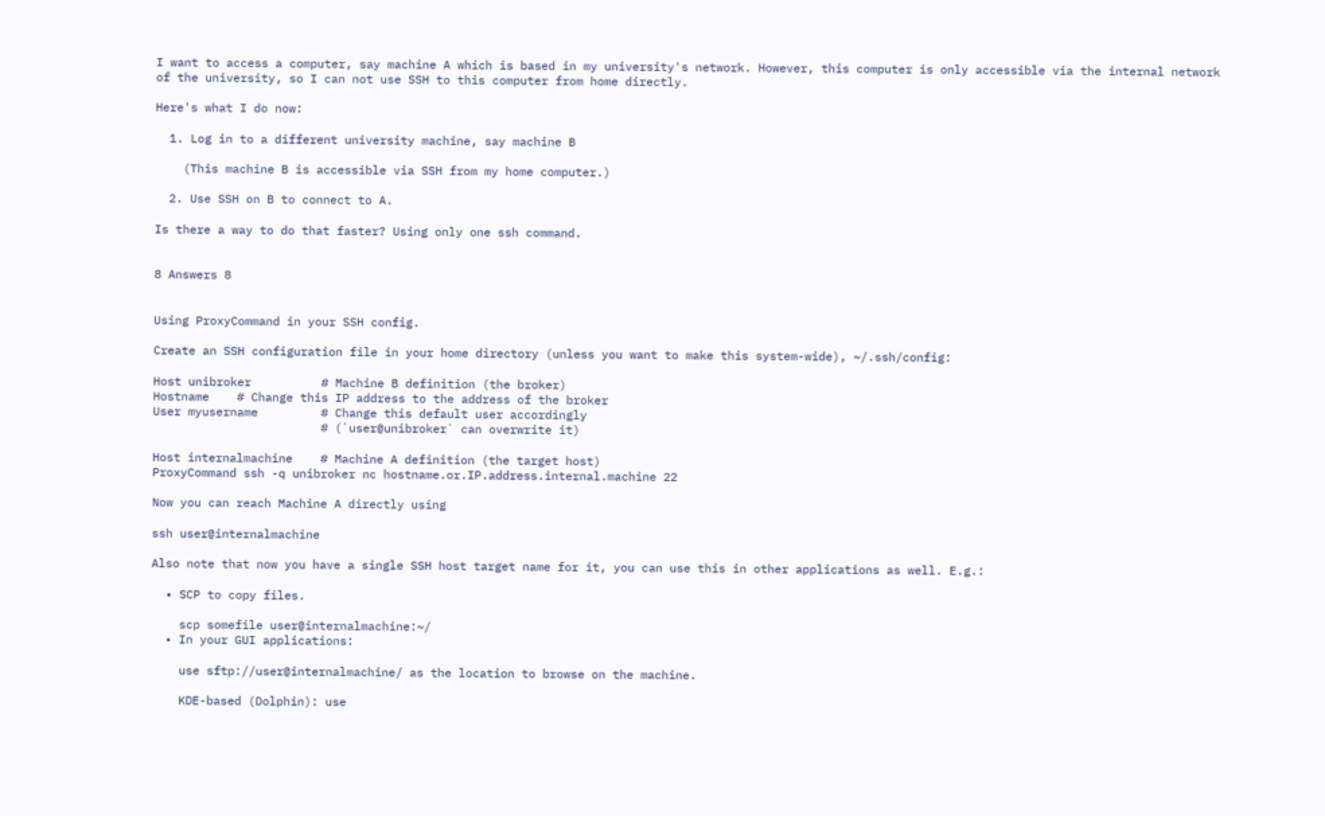I want to access a computer, say machine A which is based in my university's network. However, this computer is only accessible via the internal network of the university, so I can not use SSH to this computer from home directly.

Here's what I do now:

  1. Log in to a different university machine, say machine B

    (This machine B is accessible via SSH from my home computer.)

  2. Use SSH on B to connect to A.

Is there a way to do that faster? Using only one ssh command.


8 Answers 8


Using ProxyCommand in your SSH config.

Create an SSH configuration file in your home directory (unless you want to make this system-wide), ~/.ssh/config:

Host unibroker          # Machine B definition (the broker)
Hostname    # Change this IP address to the address of the broker
User myusername         # Change this default user accordingly
                        # (`user@unibroker` can overwrite it)

Host internalmachine    # Machine A definition (the target host)
ProxyCommand ssh -q unibroker nc hostname.or.IP.address.internal.machine 22

Now you can reach Machine A directly using

ssh user@internalmachine

Also note that now you have a single SSH host target name for it, you can use this in other applications as well. E.g.:

  • SCP to copy files.

    scp somefile user@internalmachine:~/
  • In your GUI applications:

    use sftp://user@internalmachine/ as the location to browse on the machine.

    KDE-based (Dolphin): use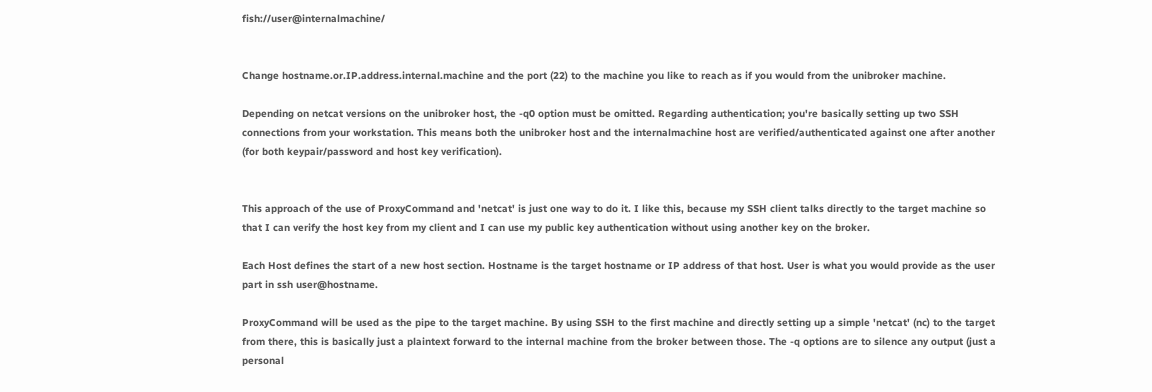fish://user@internalmachine/


Change hostname.or.IP.address.internal.machine and the port (22) to the machine you like to reach as if you would from the unibroker machine.

Depending on netcat versions on the unibroker host, the -q0 option must be omitted. Regarding authentication; you're basically setting up two SSH connections from your workstation. This means both the unibroker host and the internalmachine host are verified/authenticated against one after another (for both keypair/password and host key verification).


This approach of the use of ProxyCommand and 'netcat' is just one way to do it. I like this, because my SSH client talks directly to the target machine so that I can verify the host key from my client and I can use my public key authentication without using another key on the broker.

Each Host defines the start of a new host section. Hostname is the target hostname or IP address of that host. User is what you would provide as the user part in ssh user@hostname.

ProxyCommand will be used as the pipe to the target machine. By using SSH to the first machine and directly setting up a simple 'netcat' (nc) to the target from there, this is basically just a plaintext forward to the internal machine from the broker between those. The -q options are to silence any output (just a personal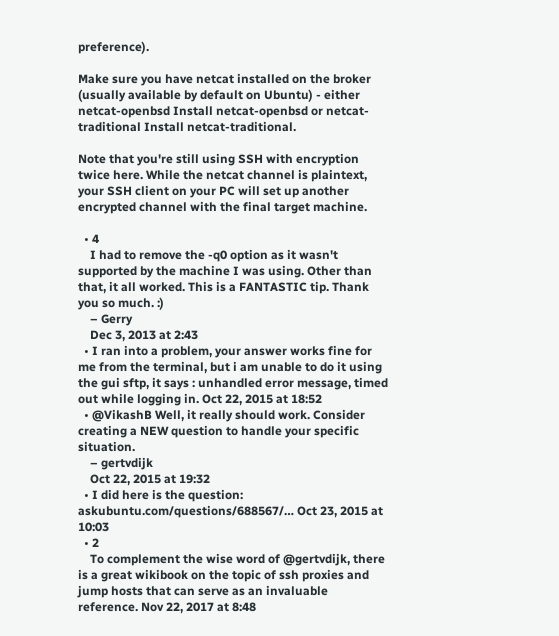preference).

Make sure you have netcat installed on the broker (usually available by default on Ubuntu) - either netcat-openbsd Install netcat-openbsd or netcat-traditional Install netcat-traditional.

Note that you're still using SSH with encryption twice here. While the netcat channel is plaintext, your SSH client on your PC will set up another encrypted channel with the final target machine.

  • 4
    I had to remove the -q0 option as it wasn't supported by the machine I was using. Other than that, it all worked. This is a FANTASTIC tip. Thank you so much. :)
    – Gerry
    Dec 3, 2013 at 2:43
  • I ran into a problem, your answer works fine for me from the terminal, but i am unable to do it using the gui sftp, it says : unhandled error message, timed out while logging in. Oct 22, 2015 at 18:52
  • @VikashB Well, it really should work. Consider creating a NEW question to handle your specific situation.
    – gertvdijk
    Oct 22, 2015 at 19:32
  • I did here is the question: askubuntu.com/questions/688567/… Oct 23, 2015 at 10:03
  • 2
    To complement the wise word of @gertvdijk, there is a great wikibook on the topic of ssh proxies and jump hosts that can serve as an invaluable reference. Nov 22, 2017 at 8:48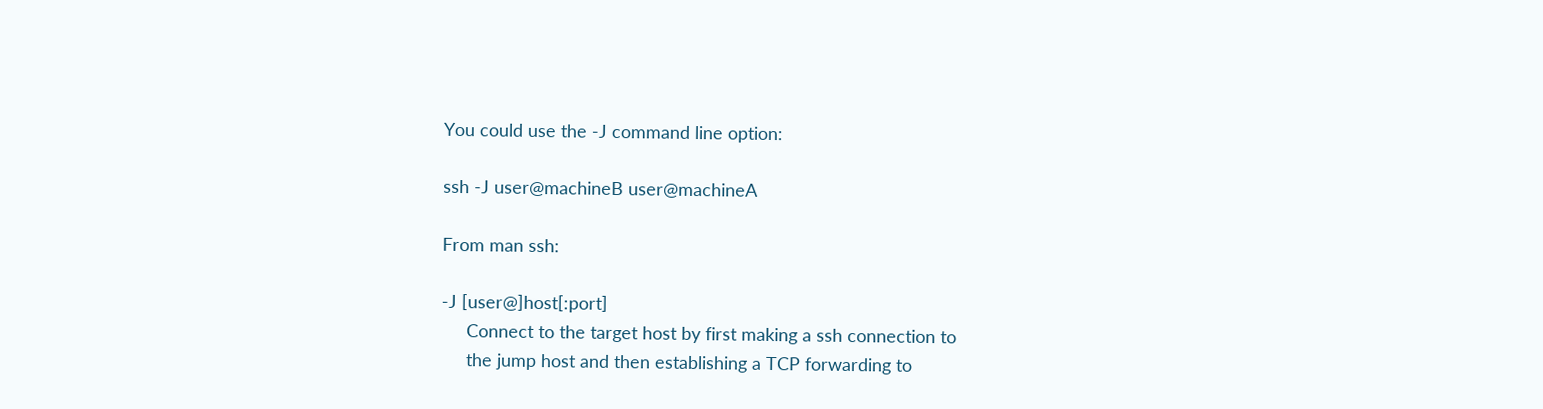You could use the -J command line option:

ssh -J user@machineB user@machineA

From man ssh:

-J [user@]host[:port]
     Connect to the target host by first making a ssh connection to
     the jump host and then establishing a TCP forwarding to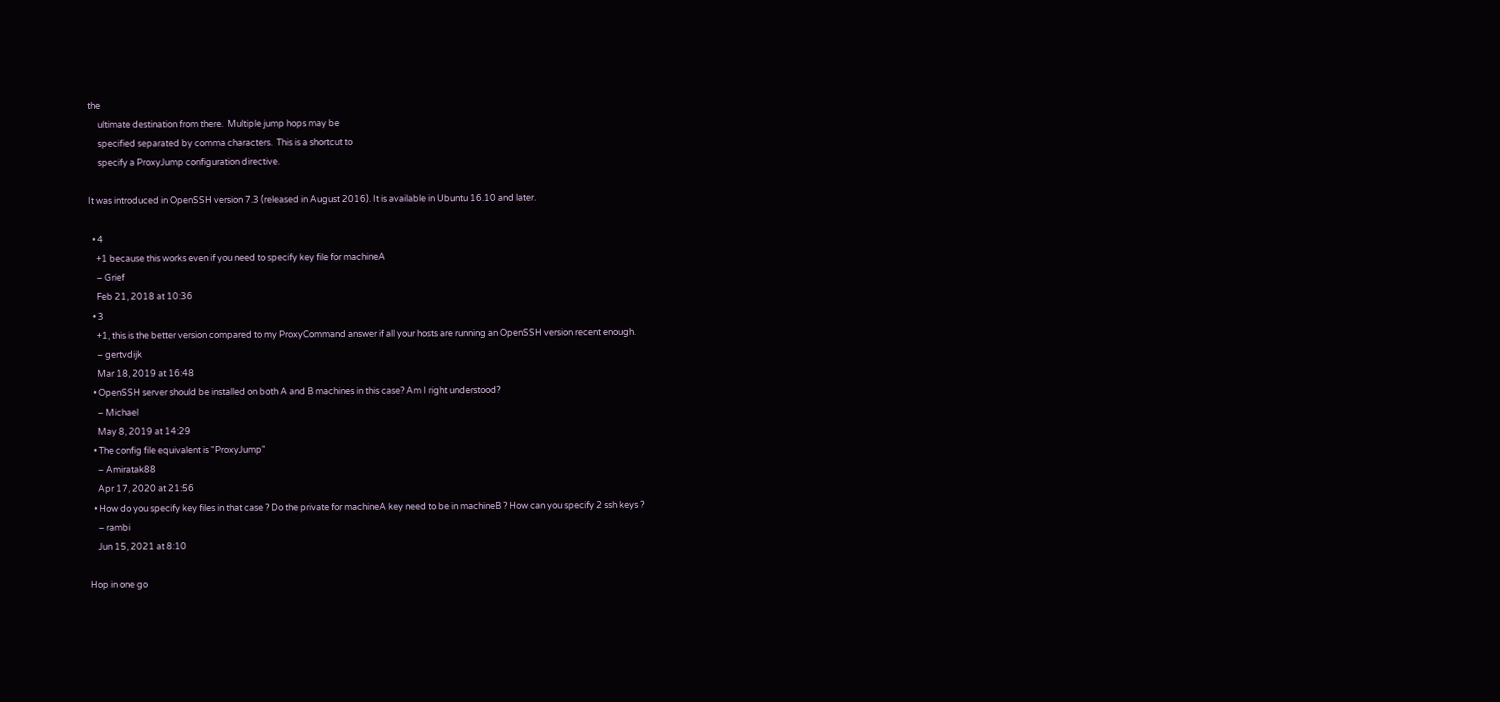the
     ultimate destination from there.  Multiple jump hops may be
     specified separated by comma characters.  This is a shortcut to
     specify a ProxyJump configuration directive.

It was introduced in OpenSSH version 7.3 (released in August 2016). It is available in Ubuntu 16.10 and later.

  • 4
    +1 because this works even if you need to specify key file for machineA
    – Grief
    Feb 21, 2018 at 10:36
  • 3
    +1, this is the better version compared to my ProxyCommand answer if all your hosts are running an OpenSSH version recent enough.
    – gertvdijk
    Mar 18, 2019 at 16:48
  • OpenSSH server should be installed on both A and B machines in this case? Am I right understood?
    – Michael
    May 8, 2019 at 14:29
  • The config file equivalent is "ProxyJump"
    – Amiratak88
    Apr 17, 2020 at 21:56
  • How do you specify key files in that case ? Do the private for machineA key need to be in machineB ? How can you specify 2 ssh keys ?
    – rambi
    Jun 15, 2021 at 8:10

Hop in one go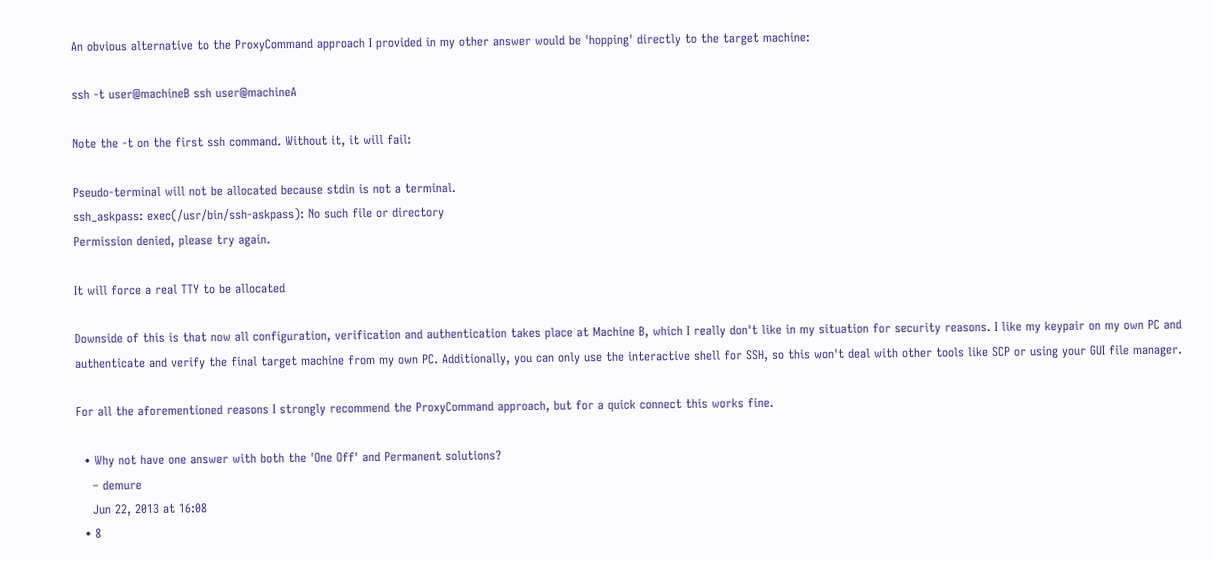An obvious alternative to the ProxyCommand approach I provided in my other answer would be 'hopping' directly to the target machine:

ssh -t user@machineB ssh user@machineA

Note the -t on the first ssh command. Without it, it will fail:

Pseudo-terminal will not be allocated because stdin is not a terminal.
ssh_askpass: exec(/usr/bin/ssh-askpass): No such file or directory
Permission denied, please try again.

It will force a real TTY to be allocated

Downside of this is that now all configuration, verification and authentication takes place at Machine B, which I really don't like in my situation for security reasons. I like my keypair on my own PC and authenticate and verify the final target machine from my own PC. Additionally, you can only use the interactive shell for SSH, so this won't deal with other tools like SCP or using your GUI file manager.

For all the aforementioned reasons I strongly recommend the ProxyCommand approach, but for a quick connect this works fine.

  • Why not have one answer with both the 'One Off' and Permanent solutions?
    – demure
    Jun 22, 2013 at 16:08
  • 8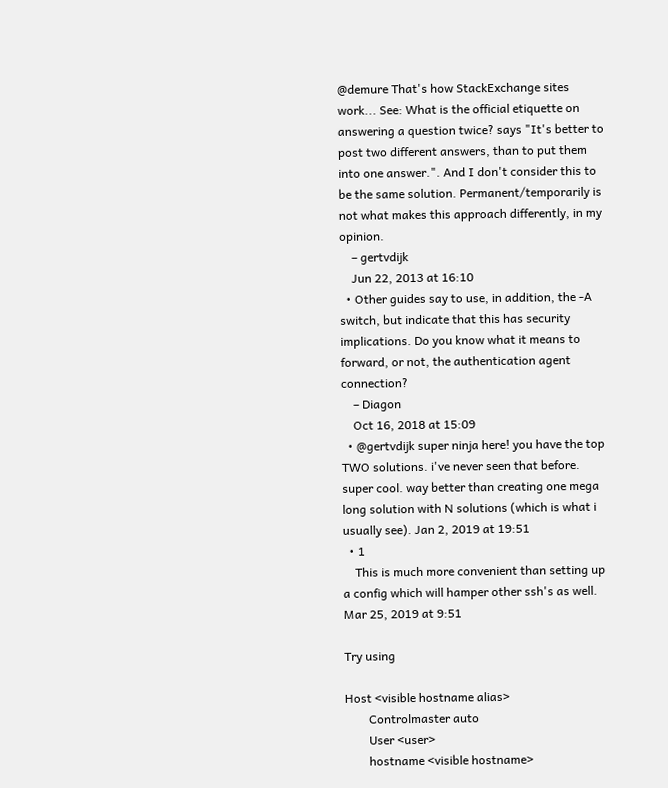@demure That's how StackExchange sites work... See: What is the official etiquette on answering a question twice? says "It's better to post two different answers, than to put them into one answer.". And I don't consider this to be the same solution. Permanent/temporarily is not what makes this approach differently, in my opinion.
    – gertvdijk
    Jun 22, 2013 at 16:10
  • Other guides say to use, in addition, the -A switch, but indicate that this has security implications. Do you know what it means to forward, or not, the authentication agent connection?
    – Diagon
    Oct 16, 2018 at 15:09
  • @gertvdijk super ninja here! you have the top TWO solutions. i've never seen that before. super cool. way better than creating one mega long solution with N solutions (which is what i usually see). Jan 2, 2019 at 19:51
  • 1
    This is much more convenient than setting up a config which will hamper other ssh's as well. Mar 25, 2019 at 9:51

Try using

Host <visible hostname alias>
        Controlmaster auto
        User <user>
        hostname <visible hostname>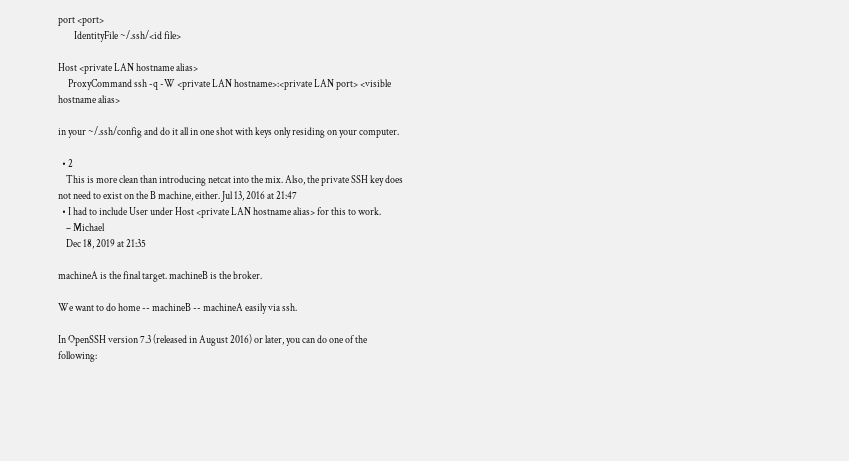port <port>
        IdentityFile ~/.ssh/<id file>

Host <private LAN hostname alias>
     ProxyCommand ssh -q -W <private LAN hostname>:<private LAN port> <visible hostname alias>

in your ~/.ssh/config and do it all in one shot with keys only residing on your computer.

  • 2
    This is more clean than introducing netcat into the mix. Also, the private SSH key does not need to exist on the B machine, either. Jul 13, 2016 at 21:47
  • I had to include User under Host <private LAN hostname alias> for this to work.
    – Michael
    Dec 18, 2019 at 21:35

machineA is the final target. machineB is the broker.

We want to do home -- machineB -- machineA easily via ssh.

In OpenSSH version 7.3 (released in August 2016) or later, you can do one of the following: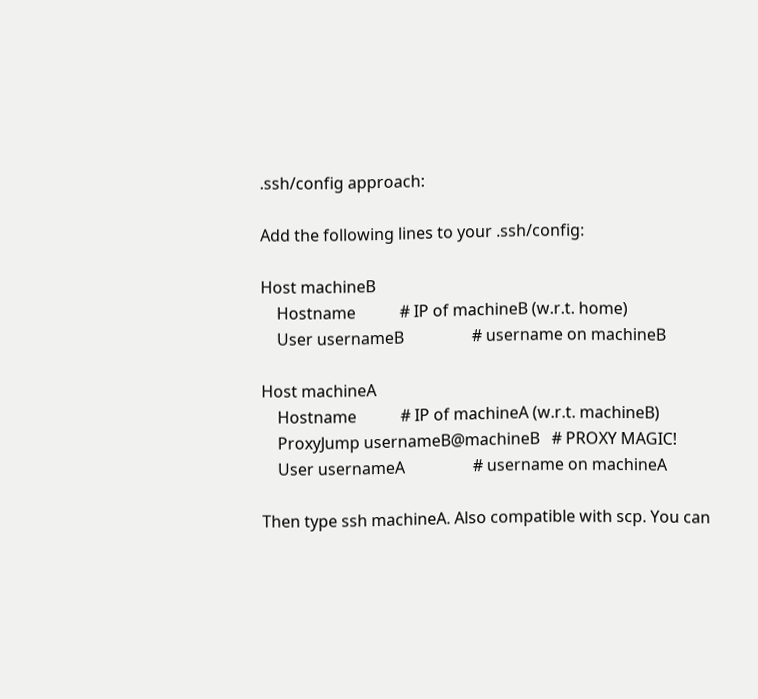.ssh/config approach:

Add the following lines to your .ssh/config:

Host machineB
    Hostname           # IP of machineB (w.r.t. home)
    User usernameB                 # username on machineB

Host machineA
    Hostname           # IP of machineA (w.r.t. machineB)
    ProxyJump usernameB@machineB   # PROXY MAGIC!
    User usernameA                 # username on machineA

Then type ssh machineA. Also compatible with scp. You can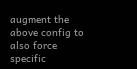augment the above config to also force specific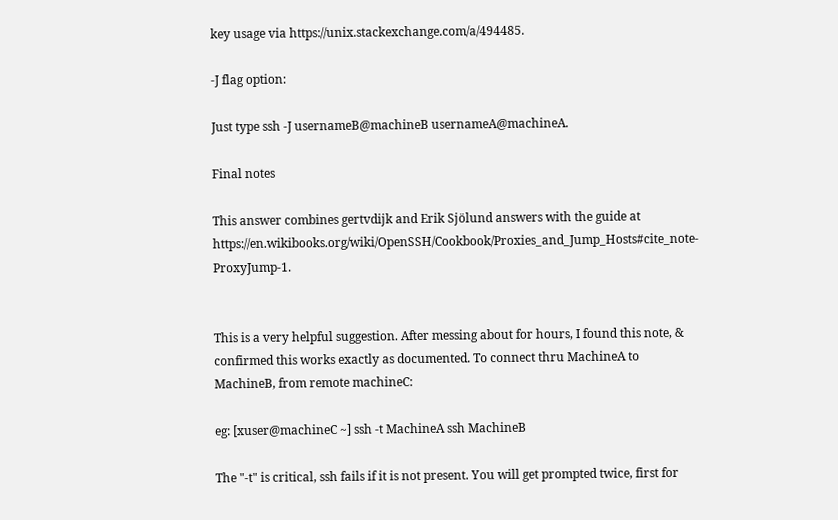key usage via https://unix.stackexchange.com/a/494485.

-J flag option:

Just type ssh -J usernameB@machineB usernameA@machineA.

Final notes

This answer combines gertvdijk and Erik Sjölund answers with the guide at https://en.wikibooks.org/wiki/OpenSSH/Cookbook/Proxies_and_Jump_Hosts#cite_note-ProxyJump-1.


This is a very helpful suggestion. After messing about for hours, I found this note, & confirmed this works exactly as documented. To connect thru MachineA to MachineB, from remote machineC:

eg: [xuser@machineC ~] ssh -t MachineA ssh MachineB

The "-t" is critical, ssh fails if it is not present. You will get prompted twice, first for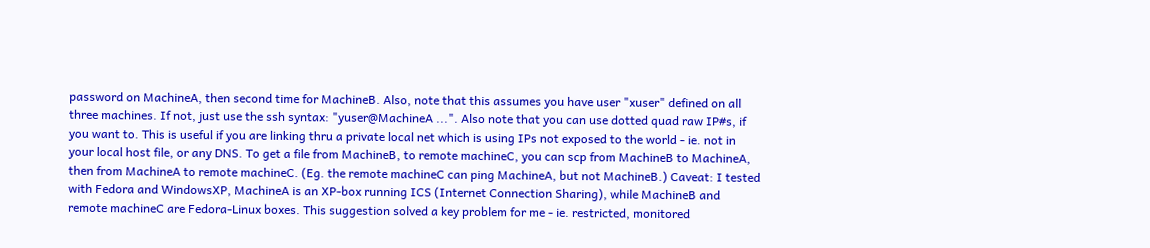password on MachineA, then second time for MachineB. Also, note that this assumes you have user "xuser" defined on all three machines. If not, just use the ssh syntax: "yuser@MachineA ...". Also note that you can use dotted quad raw IP#s, if you want to. This is useful if you are linking thru a private local net which is using IPs not exposed to the world - ie. not in your local host file, or any DNS. To get a file from MachineB, to remote machineC, you can scp from MachineB to MachineA, then from MachineA to remote machineC. (Eg. the remote machineC can ping MachineA, but not MachineB.) Caveat: I tested with Fedora and WindowsXP, MachineA is an XP-box running ICS (Internet Connection Sharing), while MachineB and remote machineC are Fedora-Linux boxes. This suggestion solved a key problem for me - ie. restricted, monitored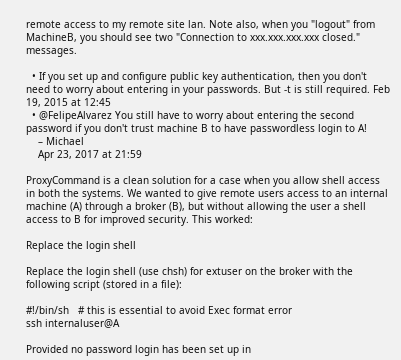remote access to my remote site lan. Note also, when you "logout" from MachineB, you should see two "Connection to xxx.xxx.xxx.xxx closed." messages.

  • If you set up and configure public key authentication, then you don't need to worry about entering in your passwords. But -t is still required. Feb 19, 2015 at 12:45
  • @FelipeAlvarez You still have to worry about entering the second password if you don't trust machine B to have passwordless login to A!
    – Michael
    Apr 23, 2017 at 21:59

ProxyCommand is a clean solution for a case when you allow shell access in both the systems. We wanted to give remote users access to an internal machine (A) through a broker (B), but without allowing the user a shell access to B for improved security. This worked:

Replace the login shell

Replace the login shell (use chsh) for extuser on the broker with the following script (stored in a file):

#!/bin/sh   # this is essential to avoid Exec format error
ssh internaluser@A

Provided no password login has been set up in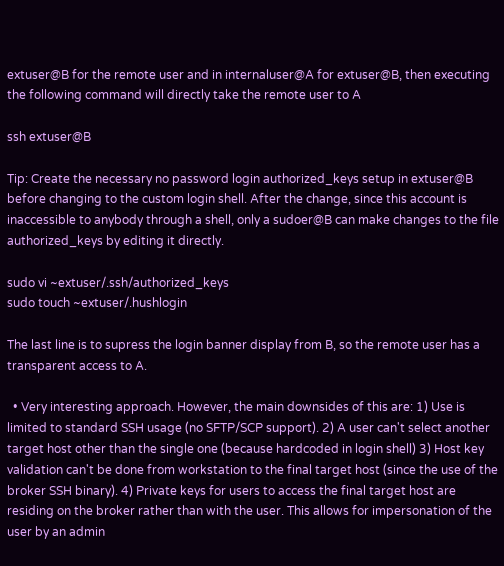extuser@B for the remote user and in internaluser@A for extuser@B, then executing the following command will directly take the remote user to A

ssh extuser@B

Tip: Create the necessary no password login authorized_keys setup in extuser@B before changing to the custom login shell. After the change, since this account is inaccessible to anybody through a shell, only a sudoer@B can make changes to the file authorized_keys by editing it directly.

sudo vi ~extuser/.ssh/authorized_keys
sudo touch ~extuser/.hushlogin

The last line is to supress the login banner display from B, so the remote user has a transparent access to A.

  • Very interesting approach. However, the main downsides of this are: 1) Use is limited to standard SSH usage (no SFTP/SCP support). 2) A user can't select another target host other than the single one (because hardcoded in login shell) 3) Host key validation can't be done from workstation to the final target host (since the use of the broker SSH binary). 4) Private keys for users to access the final target host are residing on the broker rather than with the user. This allows for impersonation of the user by an admin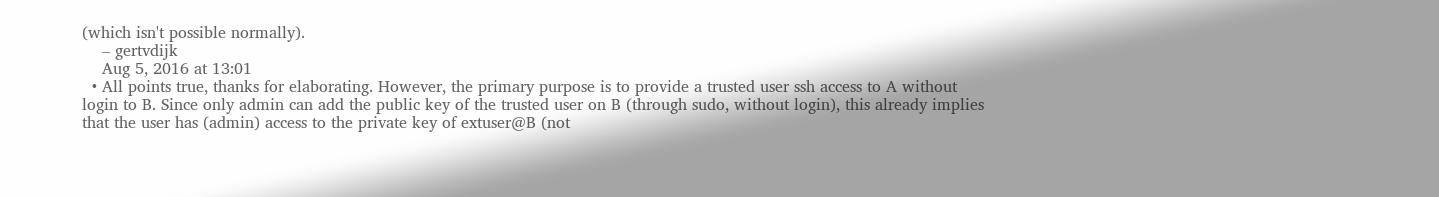(which isn't possible normally).
    – gertvdijk
    Aug 5, 2016 at 13:01
  • All points true, thanks for elaborating. However, the primary purpose is to provide a trusted user ssh access to A without login to B. Since only admin can add the public key of the trusted user on B (through sudo, without login), this already implies that the user has (admin) access to the private key of extuser@B (not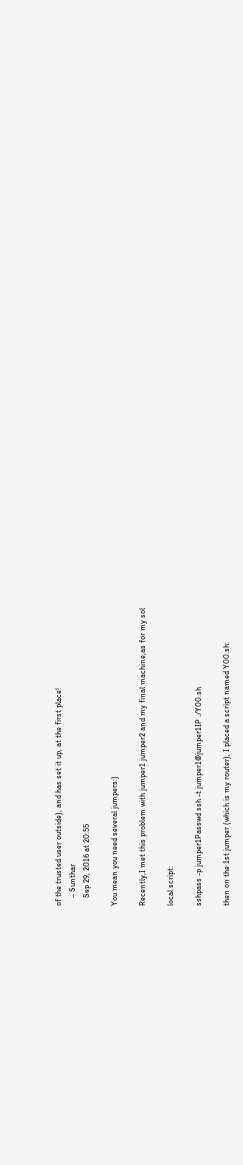of the trusted user outside), and has set it up, at the first place!
    – Sunthar
    Sep 29, 2016 at 20:55

You mean you need several jumpers:)

Recently,I met this problem with jumper1 jumper2 and my final machine,as for my sol

local script:

sshpass -p jumper1Passwd ssh -t jumper1@jumper1IP ./Y00.sh

then on the 1st jumper (which is my router), I placed a script named Y00.sh: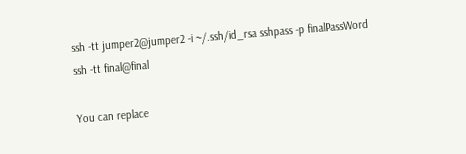ssh -tt jumper2@jumper2 -i ~/.ssh/id_rsa sshpass -p finalPassWord ssh -tt final@final

You can replace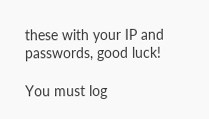these with your IP and passwords, good luck!

You must log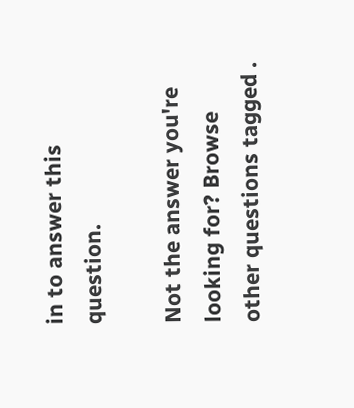in to answer this question.

Not the answer you're looking for? Browse other questions tagged .